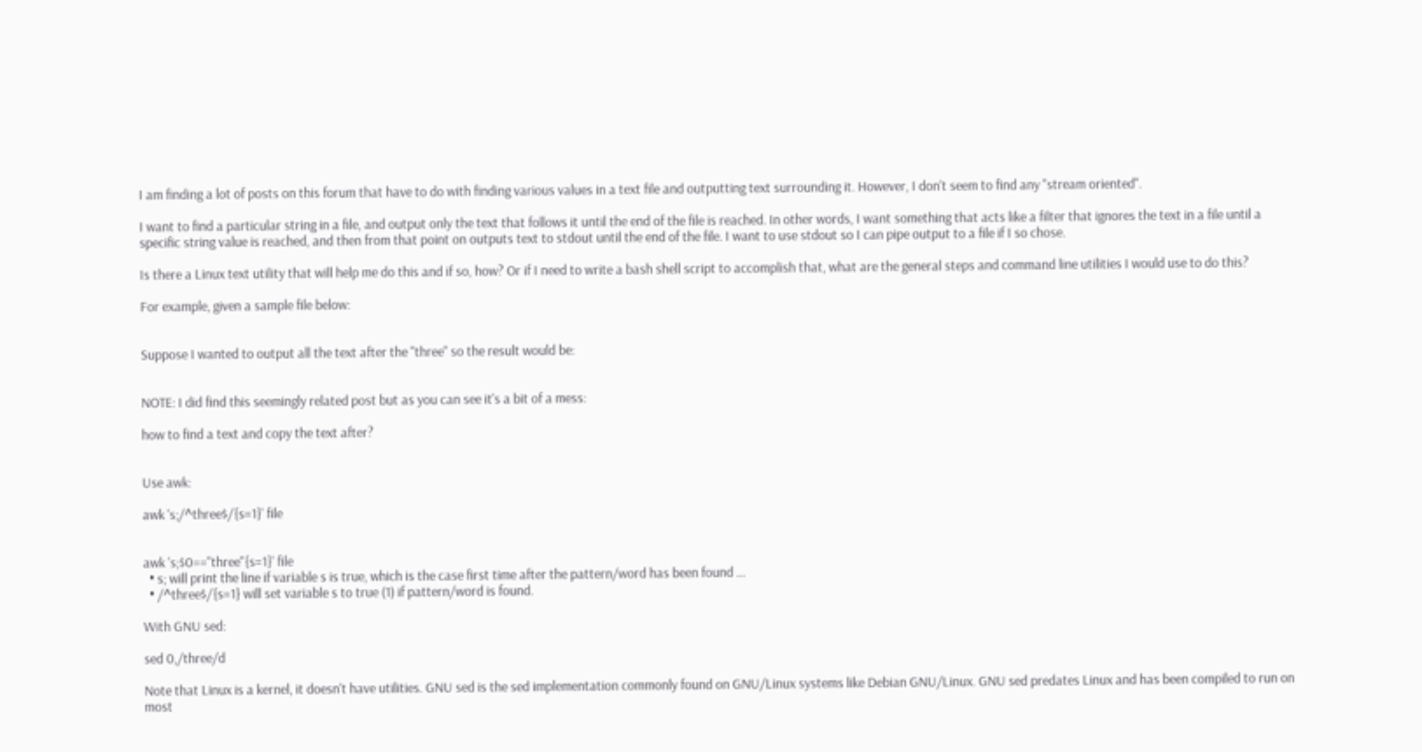I am finding a lot of posts on this forum that have to do with finding various values in a text file and outputting text surrounding it. However, I don't seem to find any "stream oriented".

I want to find a particular string in a file, and output only the text that follows it until the end of the file is reached. In other words, I want something that acts like a filter that ignores the text in a file until a specific string value is reached, and then from that point on outputs text to stdout until the end of the file. I want to use stdout so I can pipe output to a file if I so chose.

Is there a Linux text utility that will help me do this and if so, how? Or if I need to write a bash shell script to accomplish that, what are the general steps and command line utilities I would use to do this?

For example, given a sample file below:


Suppose I wanted to output all the text after the "three" so the result would be:


NOTE: I did find this seemingly related post but as you can see it's a bit of a mess:

how to find a text and copy the text after?


Use awk:

awk 's;/^three$/{s=1}' file


awk 's;$0=="three"{s=1}' file
  • s; will print the line if variable s is true, which is the case first time after the pattern/word has been found ...
  • /^three$/{s=1} will set variable s to true (1) if pattern/word is found.

With GNU sed:

sed 0,/three/d

Note that Linux is a kernel, it doesn't have utilities. GNU sed is the sed implementation commonly found on GNU/Linux systems like Debian GNU/Linux. GNU sed predates Linux and has been compiled to run on most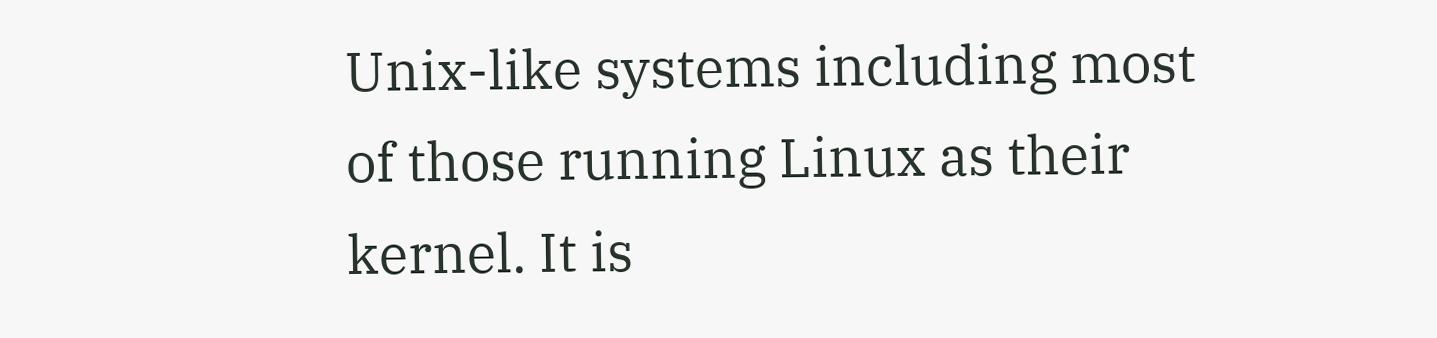Unix-like systems including most of those running Linux as their kernel. It is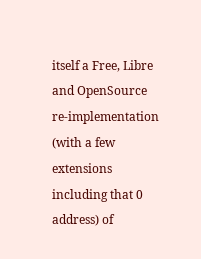itself a Free, Libre and OpenSource re-implementation (with a few extensions including that 0 address) of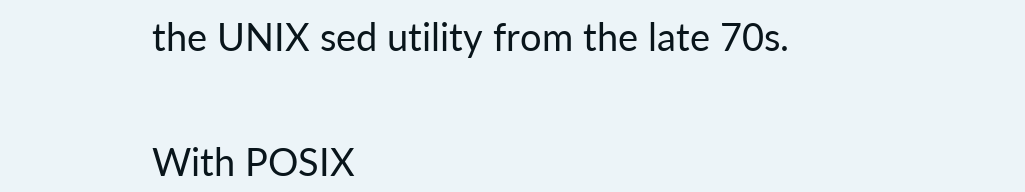the UNIX sed utility from the late 70s.


With POSIX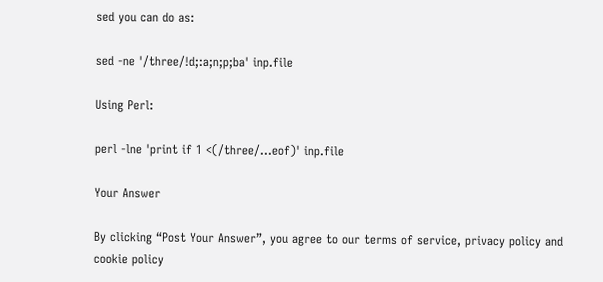sed you can do as:

sed -ne '/three/!d;:a;n;p;ba' inp.file

Using Perl:

perl -lne 'print if 1 <(/three/...eof)' inp.file

Your Answer

By clicking “Post Your Answer”, you agree to our terms of service, privacy policy and cookie policy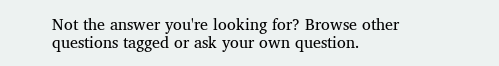Not the answer you're looking for? Browse other questions tagged or ask your own question.